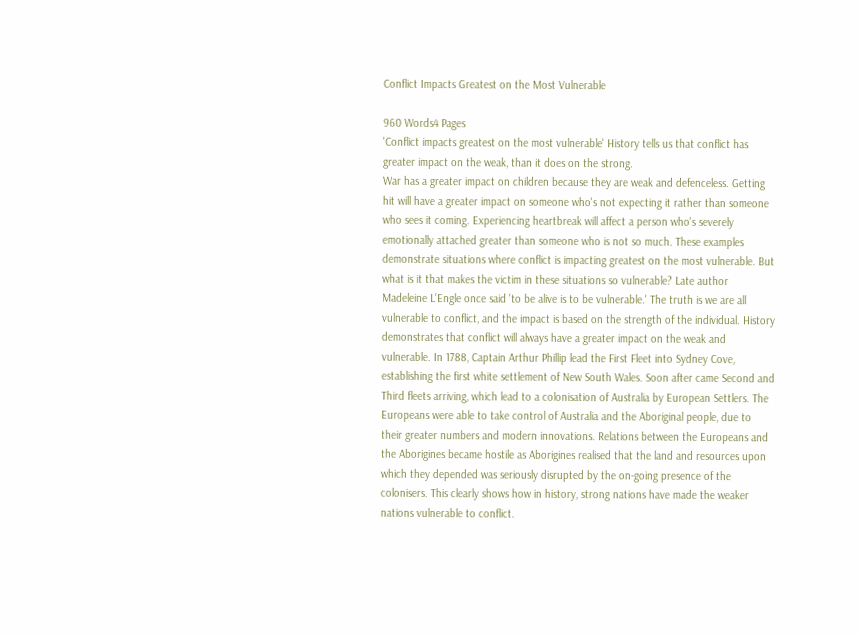Conflict Impacts Greatest on the Most Vulnerable

960 Words4 Pages
'Conflict impacts greatest on the most vulnerable' History tells us that conflict has greater impact on the weak, than it does on the strong.
War has a greater impact on children because they are weak and defenceless. Getting hit will have a greater impact on someone who's not expecting it rather than someone who sees it coming. Experiencing heartbreak will affect a person who's severely emotionally attached greater than someone who is not so much. These examples demonstrate situations where conflict is impacting greatest on the most vulnerable. But what is it that makes the victim in these situations so vulnerable? Late author Madeleine L'Engle once said 'to be alive is to be vulnerable.' The truth is we are all vulnerable to conflict, and the impact is based on the strength of the individual. History demonstrates that conflict will always have a greater impact on the weak and vulnerable. In 1788, Captain Arthur Phillip lead the First Fleet into Sydney Cove, establishing the first white settlement of New South Wales. Soon after came Second and Third fleets arriving, which lead to a colonisation of Australia by European Settlers. The Europeans were able to take control of Australia and the Aboriginal people, due to their greater numbers and modern innovations. Relations between the Europeans and the Aborigines became hostile as Aborigines realised that the land and resources upon which they depended was seriously disrupted by the on-going presence of the colonisers. This clearly shows how in history, strong nations have made the weaker nations vulnerable to conflict.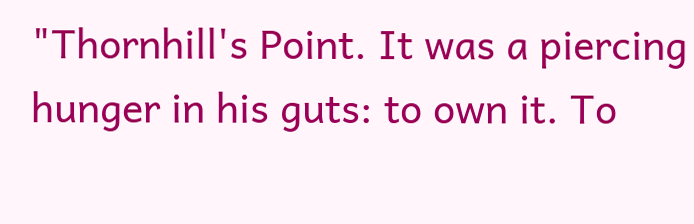"Thornhill's Point. It was a piercing hunger in his guts: to own it. To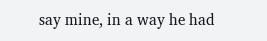say mine, in a way he had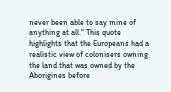never been able to say mine of anything at all." This quote highlights that the Europeans had a realistic view of colonisers owning the land that was owned by the Aborigines before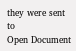they were sent to
Open Document